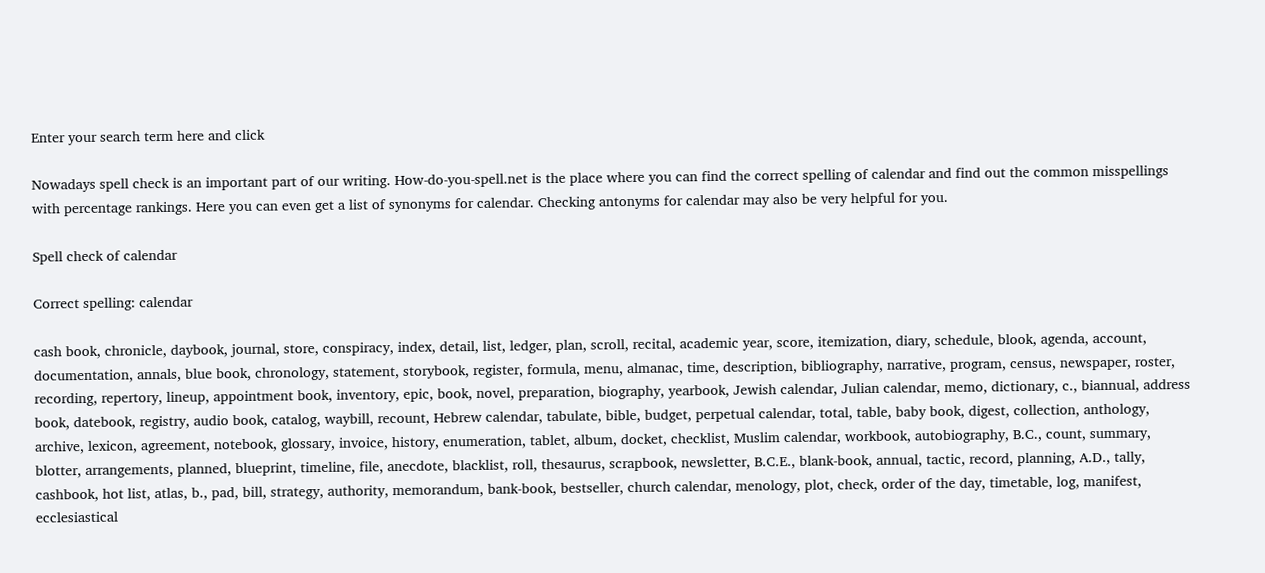Enter your search term here and click

Nowadays spell check is an important part of our writing. How-do-you-spell.net is the place where you can find the correct spelling of calendar and find out the common misspellings with percentage rankings. Here you can even get a list of synonyms for calendar. Checking antonyms for calendar may also be very helpful for you.

Spell check of calendar

Correct spelling: calendar

cash book, chronicle, daybook, journal, store, conspiracy, index, detail, list, ledger, plan, scroll, recital, academic year, score, itemization, diary, schedule, blook, agenda, account, documentation, annals, blue book, chronology, statement, storybook, register, formula, menu, almanac, time, description, bibliography, narrative, program, census, newspaper, roster, recording, repertory, lineup, appointment book, inventory, epic, book, novel, preparation, biography, yearbook, Jewish calendar, Julian calendar, memo, dictionary, c., biannual, address book, datebook, registry, audio book, catalog, waybill, recount, Hebrew calendar, tabulate, bible, budget, perpetual calendar, total, table, baby book, digest, collection, anthology, archive, lexicon, agreement, notebook, glossary, invoice, history, enumeration, tablet, album, docket, checklist, Muslim calendar, workbook, autobiography, B.C., count, summary, blotter, arrangements, planned, blueprint, timeline, file, anecdote, blacklist, roll, thesaurus, scrapbook, newsletter, B.C.E., blank-book, annual, tactic, record, planning, A.D., tally, cashbook, hot list, atlas, b., pad, bill, strategy, authority, memorandum, bank-book, bestseller, church calendar, menology, plot, check, order of the day, timetable, log, manifest, ecclesiastical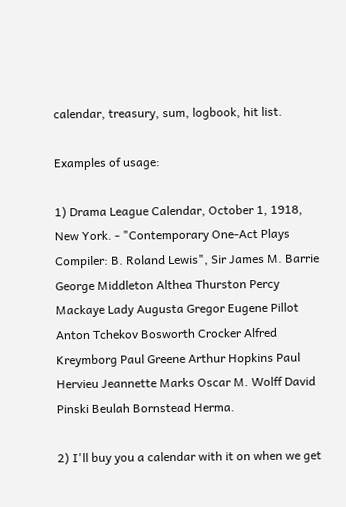calendar, treasury, sum, logbook, hit list.

Examples of usage:

1) Drama League Calendar, October 1, 1918, New York. - "Contemporary One-Act Plays Compiler: B. Roland Lewis", Sir James M. Barrie George Middleton Althea Thurston Percy Mackaye Lady Augusta Gregor Eugene Pillot Anton Tchekov Bosworth Crocker Alfred Kreymborg Paul Greene Arthur Hopkins Paul Hervieu Jeannette Marks Oscar M. Wolff David Pinski Beulah Bornstead Herma.

2) I'll buy you a calendar with it on when we get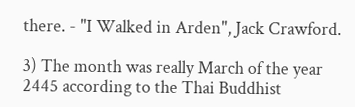there. - "I Walked in Arden", Jack Crawford.

3) The month was really March of the year 2445 according to the Thai Buddhist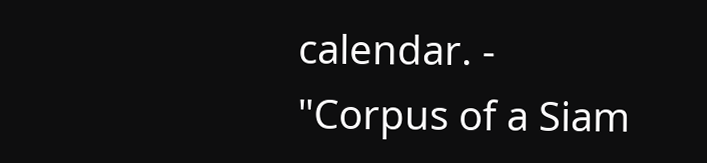calendar. - "Corpus of a Siam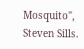Mosquito", Steven Sills.